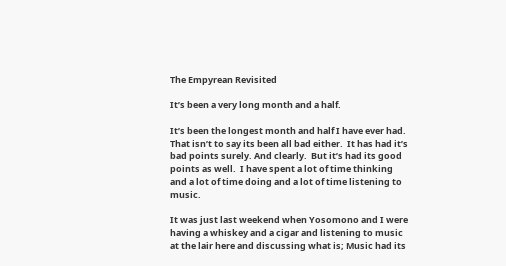The Empyrean Revisited

It’s been a very long month and a half.

It’s been the longest month and half I have ever had.  That isn’t to say its been all bad either.  It has had it’s bad points surely. And clearly.  But it’s had its good points as well.  I have spent a lot of time thinking and a lot of time doing and a lot of time listening to music.

It was just last weekend when Yosomono and I were having a whiskey and a cigar and listening to music at the lair here and discussing what is; Music had its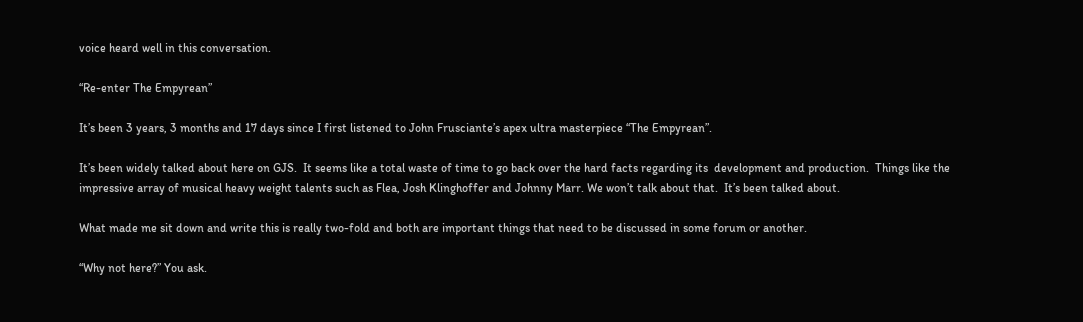voice heard well in this conversation.

“Re-enter The Empyrean”

It’s been 3 years, 3 months and 17 days since I first listened to John Frusciante’s apex ultra masterpiece “The Empyrean”.

It’s been widely talked about here on GJS.  It seems like a total waste of time to go back over the hard facts regarding its  development and production.  Things like the impressive array of musical heavy weight talents such as Flea, Josh Klinghoffer and Johnny Marr. We won’t talk about that.  It’s been talked about.

What made me sit down and write this is really two-fold and both are important things that need to be discussed in some forum or another.

“Why not here?” You ask.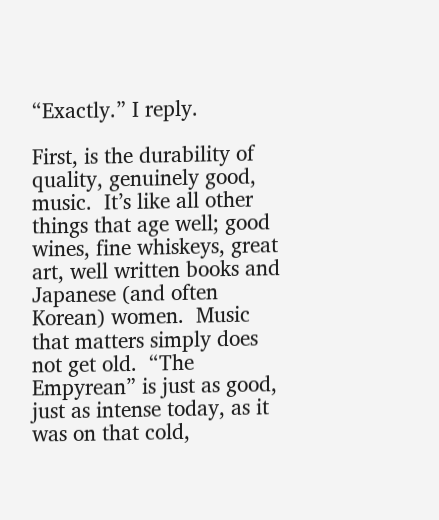“Exactly.” I reply.

First, is the durability of quality, genuinely good, music.  It’s like all other things that age well; good wines, fine whiskeys, great art, well written books and Japanese (and often Korean) women.  Music that matters simply does not get old.  “The Empyrean” is just as good, just as intense today, as it was on that cold,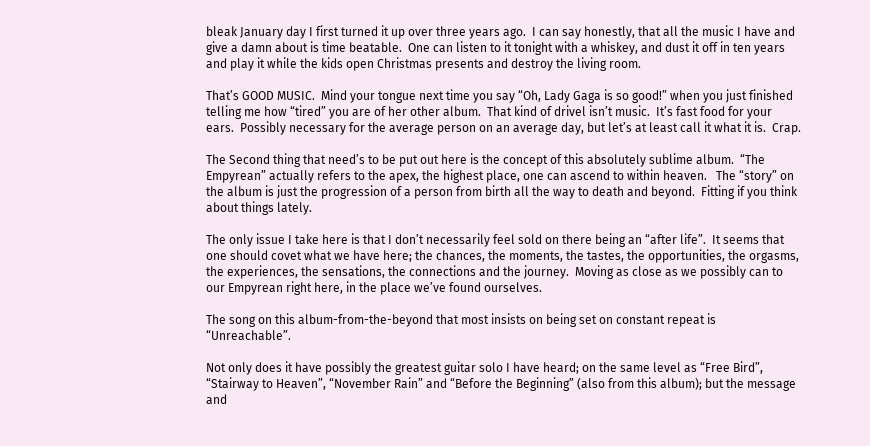bleak January day I first turned it up over three years ago.  I can say honestly, that all the music I have and give a damn about is time beatable.  One can listen to it tonight with a whiskey, and dust it off in ten years and play it while the kids open Christmas presents and destroy the living room.

That’s GOOD MUSIC.  Mind your tongue next time you say “Oh, Lady Gaga is so good!” when you just finished telling me how “tired” you are of her other album.  That kind of drivel isn’t music.  It’s fast food for your ears.  Possibly necessary for the average person on an average day, but let’s at least call it what it is.  Crap.

The Second thing that need’s to be put out here is the concept of this absolutely sublime album.  “The Empyrean” actually refers to the apex, the highest place, one can ascend to within heaven.   The “story” on the album is just the progression of a person from birth all the way to death and beyond.  Fitting if you think about things lately.

The only issue I take here is that I don’t necessarily feel sold on there being an “after life”.  It seems that one should covet what we have here; the chances, the moments, the tastes, the opportunities, the orgasms, the experiences, the sensations, the connections and the journey.  Moving as close as we possibly can to our Empyrean right here, in the place we’ve found ourselves.

The song on this album-from-the-beyond that most insists on being set on constant repeat is “Unreachable”.

Not only does it have possibly the greatest guitar solo I have heard; on the same level as “Free Bird”, “Stairway to Heaven”, “November Rain” and “Before the Beginning” (also from this album); but the message and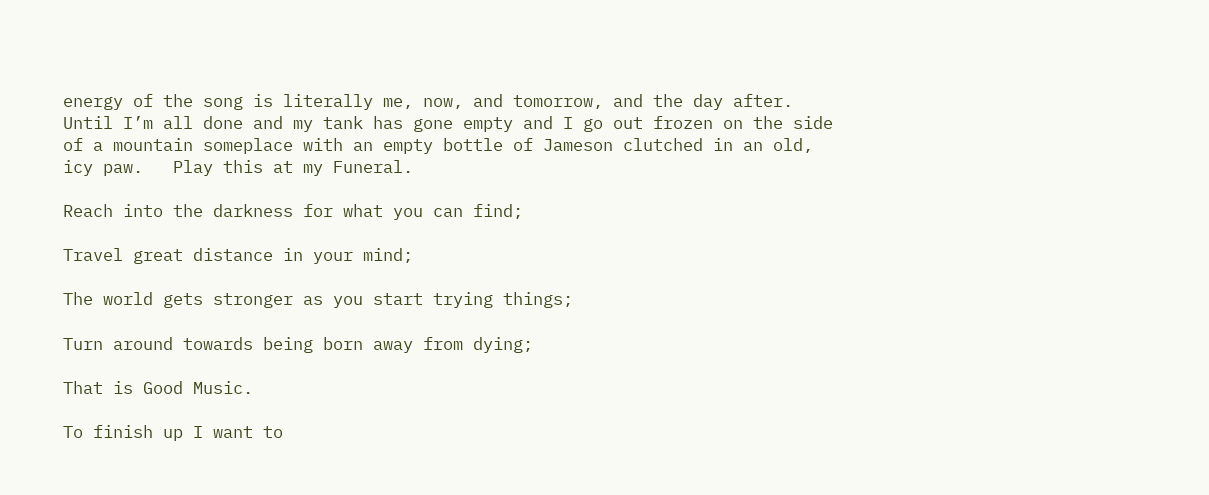energy of the song is literally me, now, and tomorrow, and the day after.  Until I’m all done and my tank has gone empty and I go out frozen on the side of a mountain someplace with an empty bottle of Jameson clutched in an old, icy paw.   Play this at my Funeral.

Reach into the darkness for what you can find;

Travel great distance in your mind;

The world gets stronger as you start trying things;

Turn around towards being born away from dying;

That is Good Music.

To finish up I want to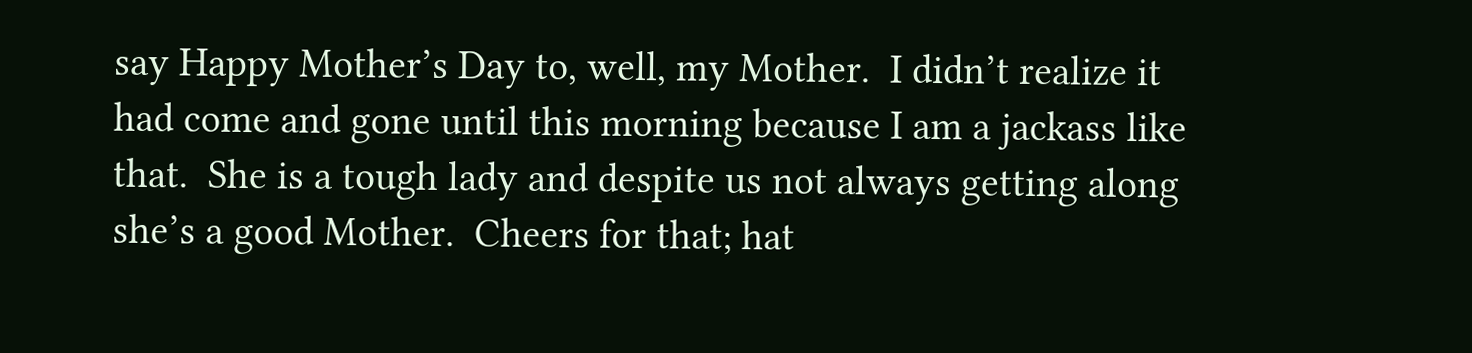say Happy Mother’s Day to, well, my Mother.  I didn’t realize it had come and gone until this morning because I am a jackass like that.  She is a tough lady and despite us not always getting along she’s a good Mother.  Cheers for that; hat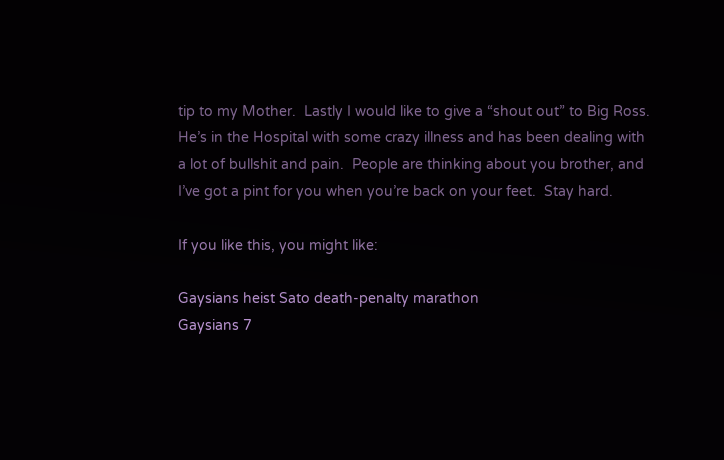tip to my Mother.  Lastly I would like to give a “shout out” to Big Ross.  He’s in the Hospital with some crazy illness and has been dealing with a lot of bullshit and pain.  People are thinking about you brother, and I’ve got a pint for you when you’re back on your feet.  Stay hard.

If you like this, you might like:

Gaysians heist Sato death-penalty marathon
Gaysians 7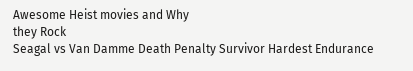Awesome Heist movies and Why
they Rock
Seagal vs Van Damme Death Penalty Survivor Hardest Endurance